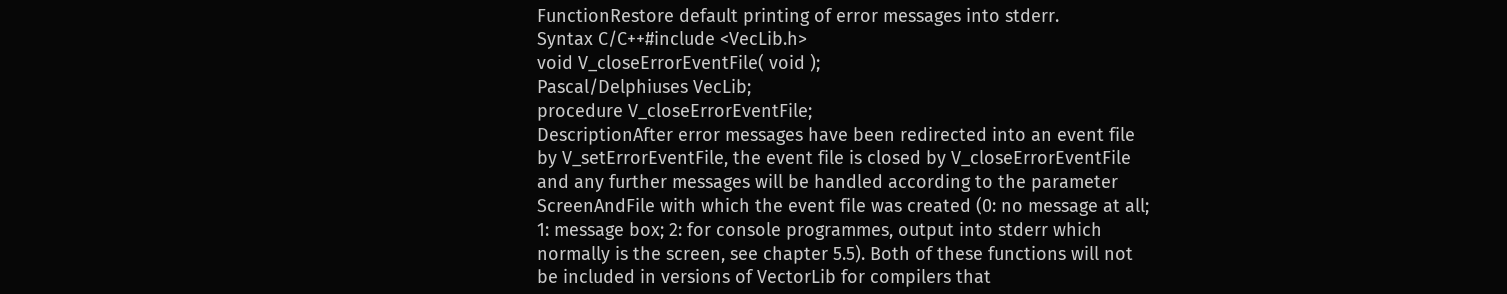FunctionRestore default printing of error messages into stderr.
Syntax C/C++#include <VecLib.h>
void V_closeErrorEventFile( void );
Pascal/Delphiuses VecLib;
procedure V_closeErrorEventFile;
DescriptionAfter error messages have been redirected into an event file by V_setErrorEventFile, the event file is closed by V_closeErrorEventFile and any further messages will be handled according to the parameter ScreenAndFile with which the event file was created (0: no message at all; 1: message box; 2: for console programmes, output into stderr which normally is the screen, see chapter 5.5). Both of these functions will not be included in versions of VectorLib for compilers that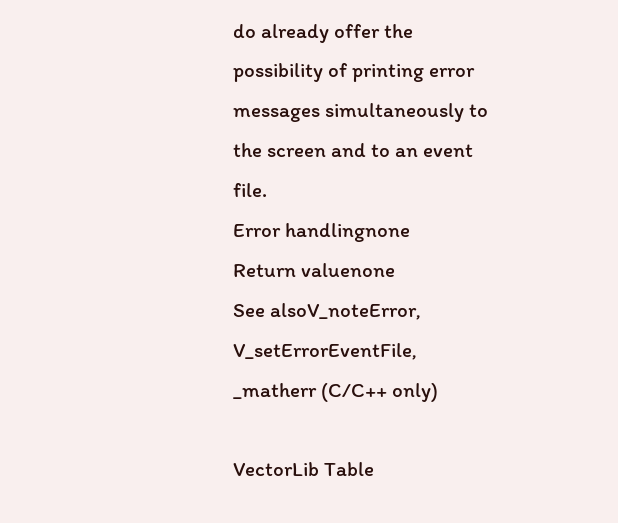do already offer the possibility of printing error messages simultaneously to the screen and to an event file.
Error handlingnone
Return valuenone
See alsoV_noteError,   V_setErrorEventFile,   _matherr (C/C++ only)

VectorLib Table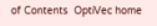of Contents  OptiVec home